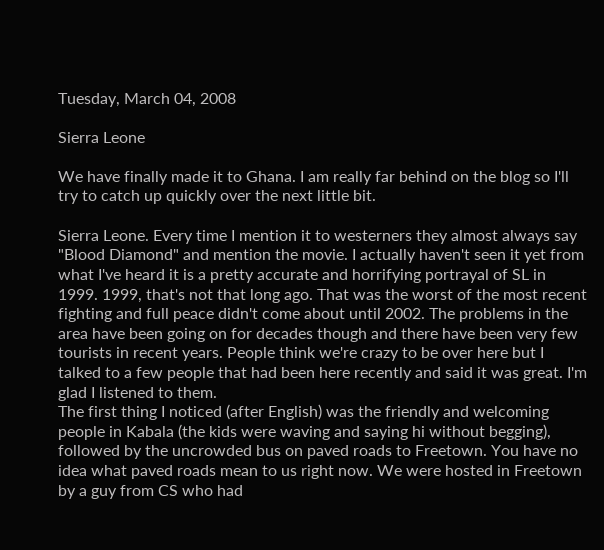Tuesday, March 04, 2008

Sierra Leone

We have finally made it to Ghana. I am really far behind on the blog so I'll try to catch up quickly over the next little bit.

Sierra Leone. Every time I mention it to westerners they almost always say "Blood Diamond" and mention the movie. I actually haven't seen it yet from what I've heard it is a pretty accurate and horrifying portrayal of SL in 1999. 1999, that's not that long ago. That was the worst of the most recent fighting and full peace didn't come about until 2002. The problems in the area have been going on for decades though and there have been very few tourists in recent years. People think we're crazy to be over here but I talked to a few people that had been here recently and said it was great. I'm glad I listened to them.
The first thing I noticed (after English) was the friendly and welcoming people in Kabala (the kids were waving and saying hi without begging), followed by the uncrowded bus on paved roads to Freetown. You have no idea what paved roads mean to us right now. We were hosted in Freetown by a guy from CS who had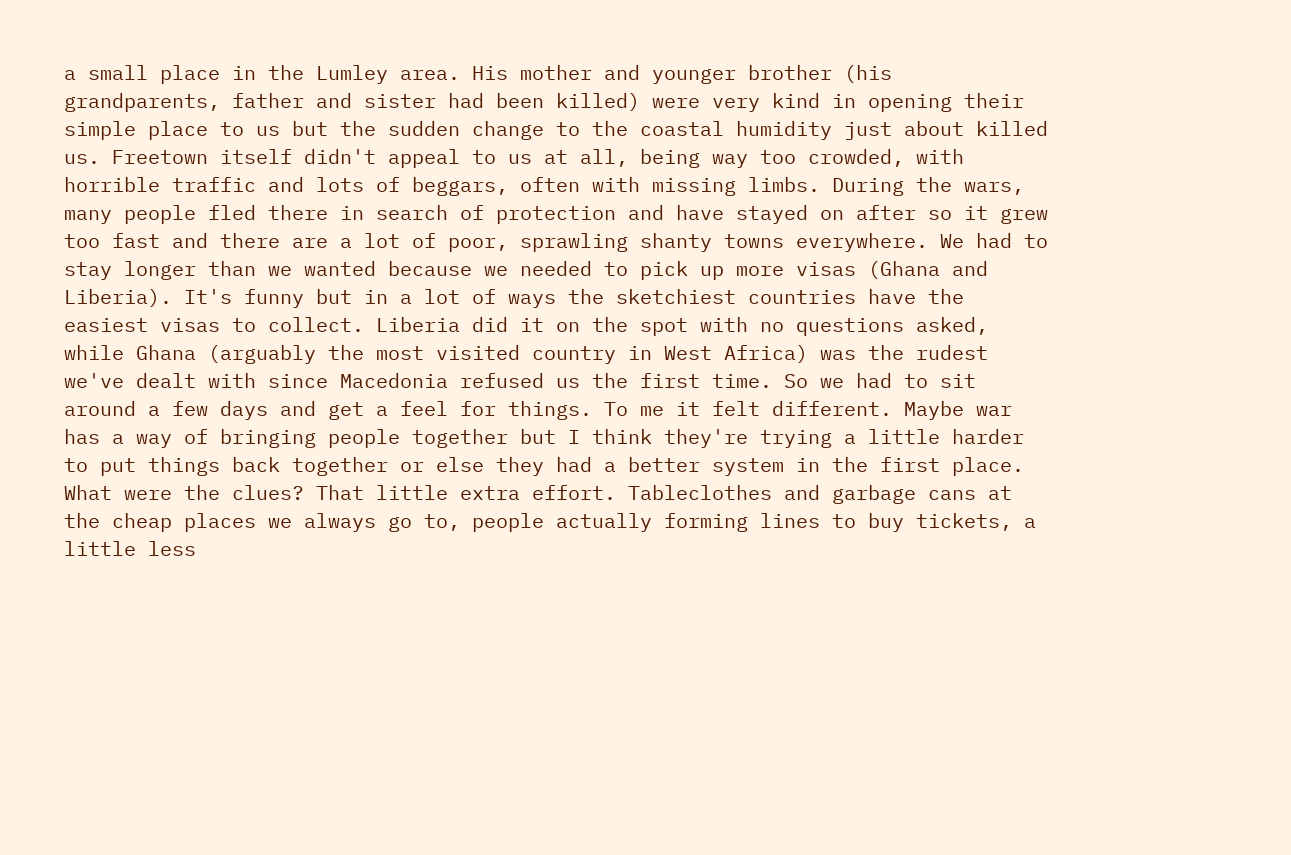a small place in the Lumley area. His mother and younger brother (his grandparents, father and sister had been killed) were very kind in opening their simple place to us but the sudden change to the coastal humidity just about killed us. Freetown itself didn't appeal to us at all, being way too crowded, with horrible traffic and lots of beggars, often with missing limbs. During the wars, many people fled there in search of protection and have stayed on after so it grew too fast and there are a lot of poor, sprawling shanty towns everywhere. We had to stay longer than we wanted because we needed to pick up more visas (Ghana and Liberia). It's funny but in a lot of ways the sketchiest countries have the easiest visas to collect. Liberia did it on the spot with no questions asked, while Ghana (arguably the most visited country in West Africa) was the rudest we've dealt with since Macedonia refused us the first time. So we had to sit around a few days and get a feel for things. To me it felt different. Maybe war has a way of bringing people together but I think they're trying a little harder to put things back together or else they had a better system in the first place. What were the clues? That little extra effort. Tableclothes and garbage cans at the cheap places we always go to, people actually forming lines to buy tickets, a little less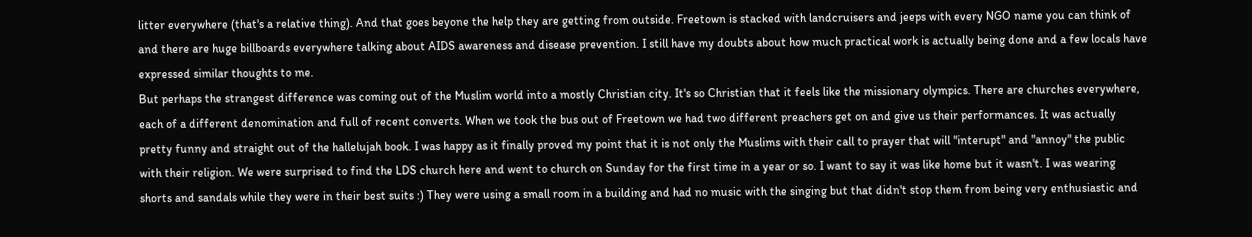litter everywhere (that's a relative thing). And that goes beyone the help they are getting from outside. Freetown is stacked with landcruisers and jeeps with every NGO name you can think of and there are huge billboards everywhere talking about AIDS awareness and disease prevention. I still have my doubts about how much practical work is actually being done and a few locals have expressed similar thoughts to me.
But perhaps the strangest difference was coming out of the Muslim world into a mostly Christian city. It's so Christian that it feels like the missionary olympics. There are churches everywhere, each of a different denomination and full of recent converts. When we took the bus out of Freetown we had two different preachers get on and give us their performances. It was actually pretty funny and straight out of the hallelujah book. I was happy as it finally proved my point that it is not only the Muslims with their call to prayer that will "interupt" and "annoy" the public with their religion. We were surprised to find the LDS church here and went to church on Sunday for the first time in a year or so. I want to say it was like home but it wasn't. I was wearing shorts and sandals while they were in their best suits :) They were using a small room in a building and had no music with the singing but that didn't stop them from being very enthusiastic and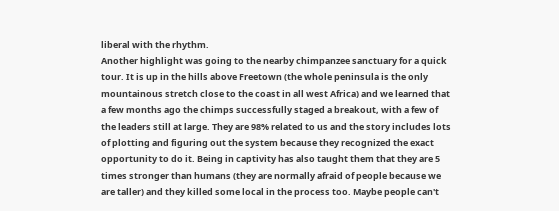liberal with the rhythm.
Another highlight was going to the nearby chimpanzee sanctuary for a quick tour. It is up in the hills above Freetown (the whole peninsula is the only mountainous stretch close to the coast in all west Africa) and we learned that a few months ago the chimps successfully staged a breakout, with a few of the leaders still at large. They are 98% related to us and the story includes lots of plotting and figuring out the system because they recognized the exact opportunity to do it. Being in captivity has also taught them that they are 5 times stronger than humans (they are normally afraid of people because we are taller) and they killed some local in the process too. Maybe people can't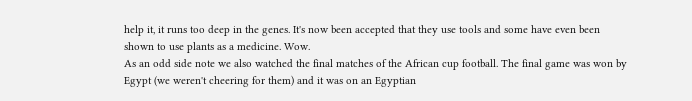help it, it runs too deep in the genes. It's now been accepted that they use tools and some have even been shown to use plants as a medicine. Wow.
As an odd side note we also watched the final matches of the African cup football. The final game was won by Egypt (we weren't cheering for them) and it was on an Egyptian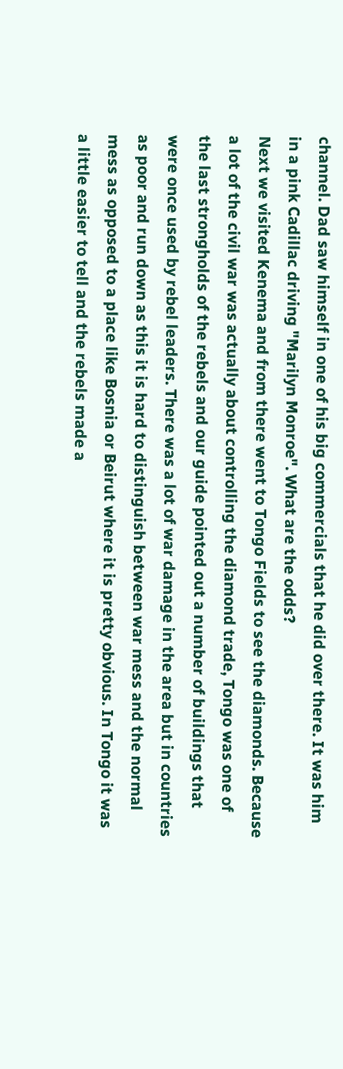channel. Dad saw himself in one of his big commercials that he did over there. It was him in a pink Cadillac driving "Marilyn Monroe". What are the odds?
Next we visited Kenema and from there went to Tongo Fields to see the diamonds. Because a lot of the civil war was actually about controlling the diamond trade, Tongo was one of the last strongholds of the rebels and our guide pointed out a number of buildings that were once used by rebel leaders. There was a lot of war damage in the area but in countries as poor and run down as this it is hard to distinguish between war mess and the normal mess as opposed to a place like Bosnia or Beirut where it is pretty obvious. In Tongo it was a little easier to tell and the rebels made a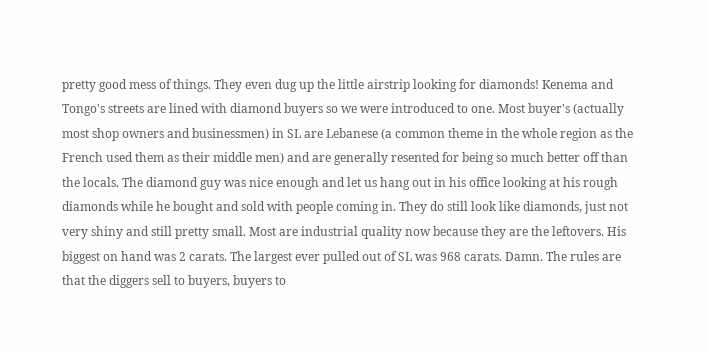pretty good mess of things. They even dug up the little airstrip looking for diamonds! Kenema and Tongo's streets are lined with diamond buyers so we were introduced to one. Most buyer's (actually most shop owners and businessmen) in SL are Lebanese (a common theme in the whole region as the French used them as their middle men) and are generally resented for being so much better off than the locals. The diamond guy was nice enough and let us hang out in his office looking at his rough diamonds while he bought and sold with people coming in. They do still look like diamonds, just not very shiny and still pretty small. Most are industrial quality now because they are the leftovers. His biggest on hand was 2 carats. The largest ever pulled out of SL was 968 carats. Damn. The rules are that the diggers sell to buyers, buyers to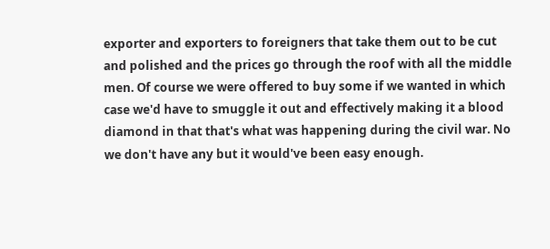exporter and exporters to foreigners that take them out to be cut and polished and the prices go through the roof with all the middle men. Of course we were offered to buy some if we wanted in which case we'd have to smuggle it out and effectively making it a blood diamond in that that's what was happening during the civil war. No we don't have any but it would've been easy enough.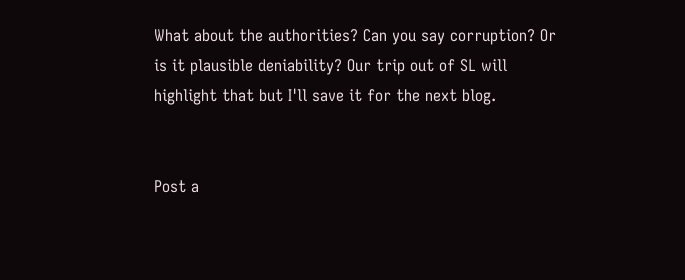What about the authorities? Can you say corruption? Or is it plausible deniability? Our trip out of SL will highlight that but I'll save it for the next blog.


Post a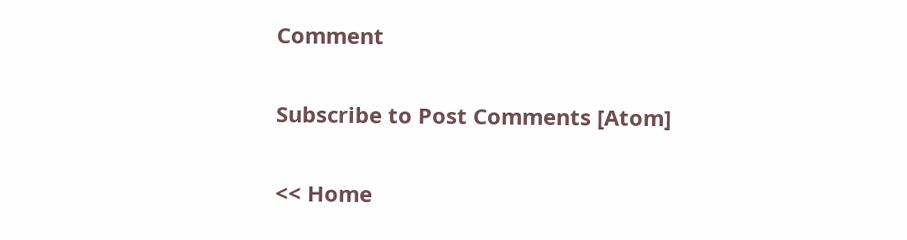Comment

Subscribe to Post Comments [Atom]

<< Home